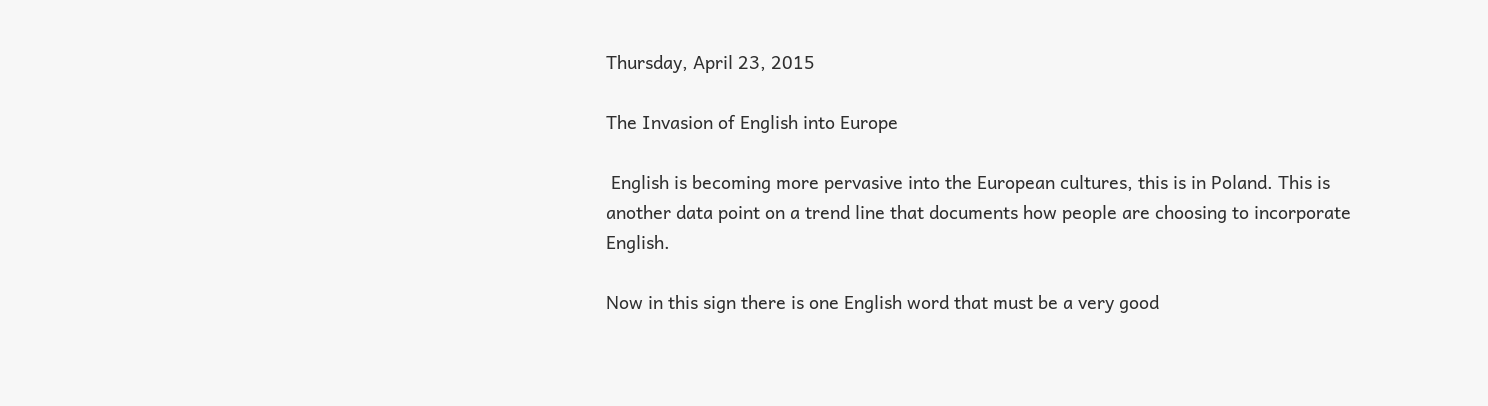Thursday, April 23, 2015

The Invasion of English into Europe

 English is becoming more pervasive into the European cultures, this is in Poland. This is another data point on a trend line that documents how people are choosing to incorporate English.

Now in this sign there is one English word that must be a very good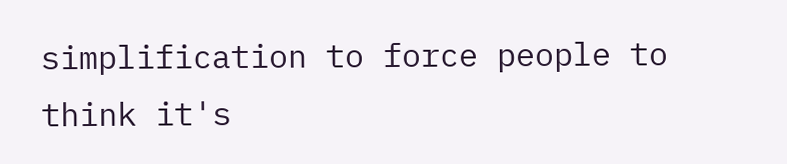simplification to force people to think it's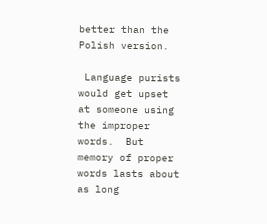better than the Polish version.

 Language purists would get upset at someone using the improper words.  But memory of proper words lasts about as long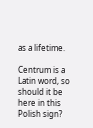as a lifetime.

Centrum is a Latin word, so should it be here in this Polish sign?